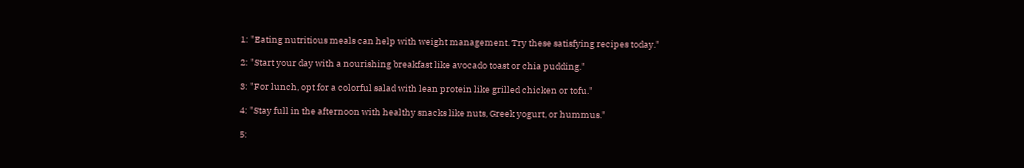1: "Eating nutritious meals can help with weight management. Try these satisfying recipes today."

2: "Start your day with a nourishing breakfast like avocado toast or chia pudding."

3: "For lunch, opt for a colorful salad with lean protein like grilled chicken or tofu."

4: "Stay full in the afternoon with healthy snacks like nuts, Greek yogurt, or hummus."

5: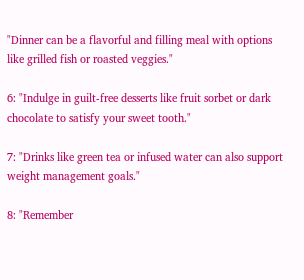"Dinner can be a flavorful and filling meal with options like grilled fish or roasted veggies."

6: "Indulge in guilt-free desserts like fruit sorbet or dark chocolate to satisfy your sweet tooth."

7: "Drinks like green tea or infused water can also support weight management goals."

8: "Remember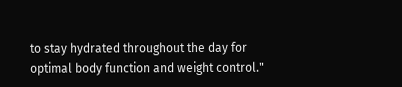to stay hydrated throughout the day for optimal body function and weight control."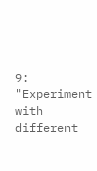9: "Experiment with different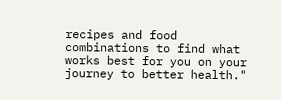recipes and food combinations to find what works best for you on your journey to better health."